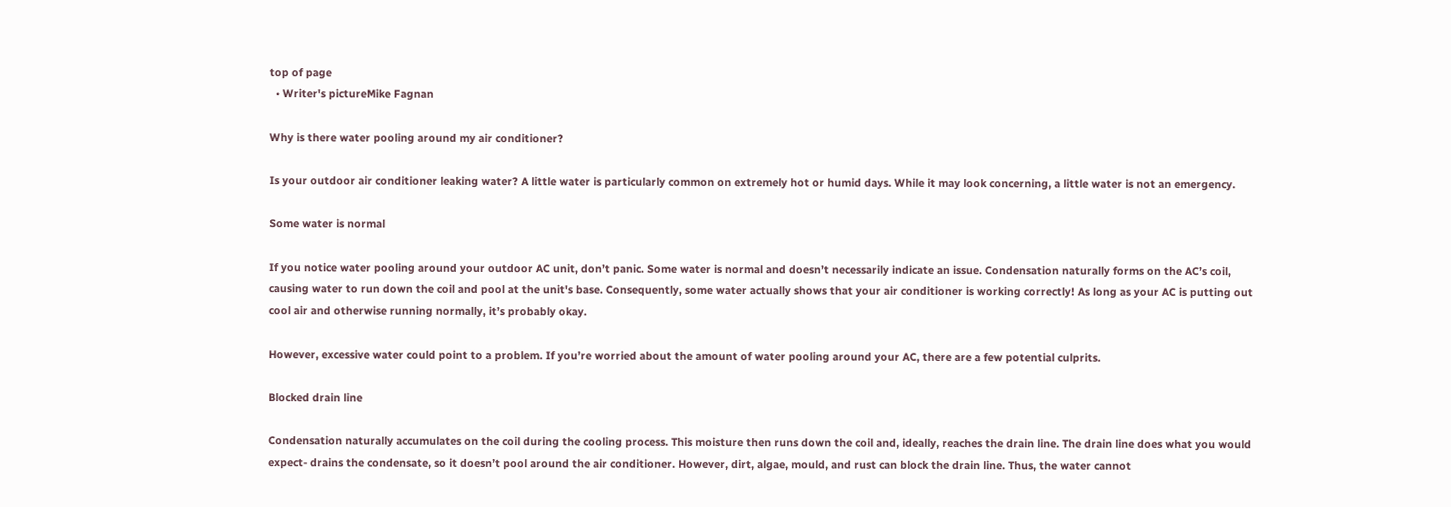top of page
  • Writer's pictureMike Fagnan

Why is there water pooling around my air conditioner?

Is your outdoor air conditioner leaking water? A little water is particularly common on extremely hot or humid days. While it may look concerning, a little water is not an emergency.

Some water is normal

If you notice water pooling around your outdoor AC unit, don’t panic. Some water is normal and doesn’t necessarily indicate an issue. Condensation naturally forms on the AC’s coil, causing water to run down the coil and pool at the unit's base. Consequently, some water actually shows that your air conditioner is working correctly! As long as your AC is putting out cool air and otherwise running normally, it’s probably okay.

However, excessive water could point to a problem. If you’re worried about the amount of water pooling around your AC, there are a few potential culprits.

Blocked drain line

Condensation naturally accumulates on the coil during the cooling process. This moisture then runs down the coil and, ideally, reaches the drain line. The drain line does what you would expect- drains the condensate, so it doesn’t pool around the air conditioner. However, dirt, algae, mould, and rust can block the drain line. Thus, the water cannot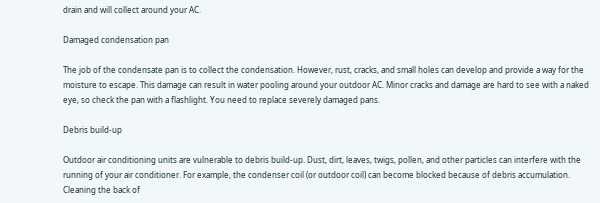drain and will collect around your AC.

Damaged condensation pan

The job of the condensate pan is to collect the condensation. However, rust, cracks, and small holes can develop and provide a way for the moisture to escape. This damage can result in water pooling around your outdoor AC. Minor cracks and damage are hard to see with a naked eye, so check the pan with a flashlight. You need to replace severely damaged pans.

Debris build-up

Outdoor air conditioning units are vulnerable to debris build-up. Dust, dirt, leaves, twigs, pollen, and other particles can interfere with the running of your air conditioner. For example, the condenser coil (or outdoor coil) can become blocked because of debris accumulation. Cleaning the back of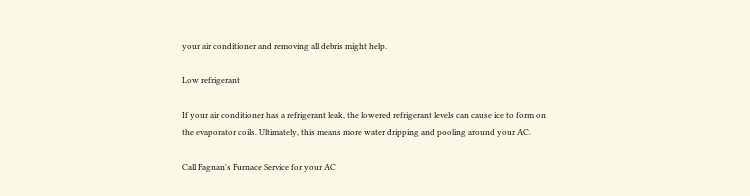your air conditioner and removing all debris might help.

Low refrigerant

If your air conditioner has a refrigerant leak, the lowered refrigerant levels can cause ice to form on the evaporator coils. Ultimately, this means more water dripping and pooling around your AC.

Call Fagnan's Furnace Service for your AC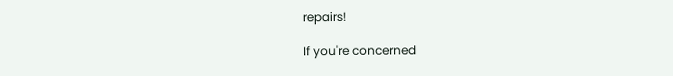repairs!

If you're concerned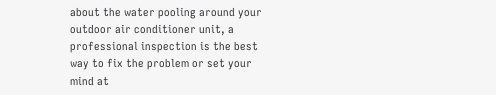about the water pooling around your outdoor air conditioner unit, a professional inspection is the best way to fix the problem or set your mind at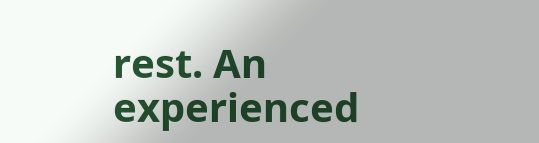rest. An experienced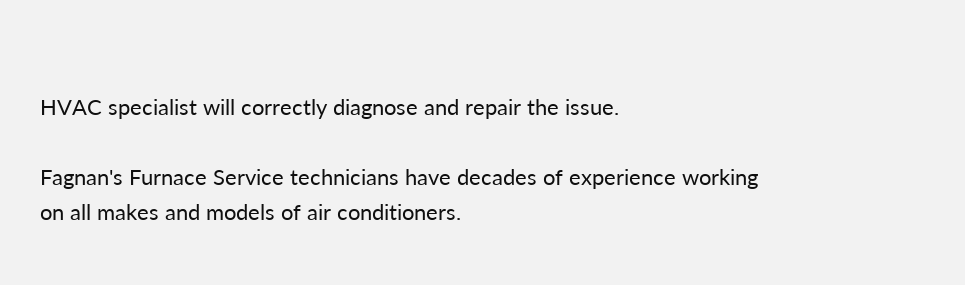HVAC specialist will correctly diagnose and repair the issue.

Fagnan's Furnace Service technicians have decades of experience working on all makes and models of air conditioners.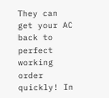They can get your AC back to perfect working order quickly! In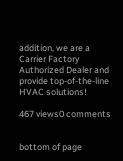addition, we are a Carrier Factory Authorized Dealer and provide top-of-the-line HVAC solutions!

467 views0 comments


bottom of page